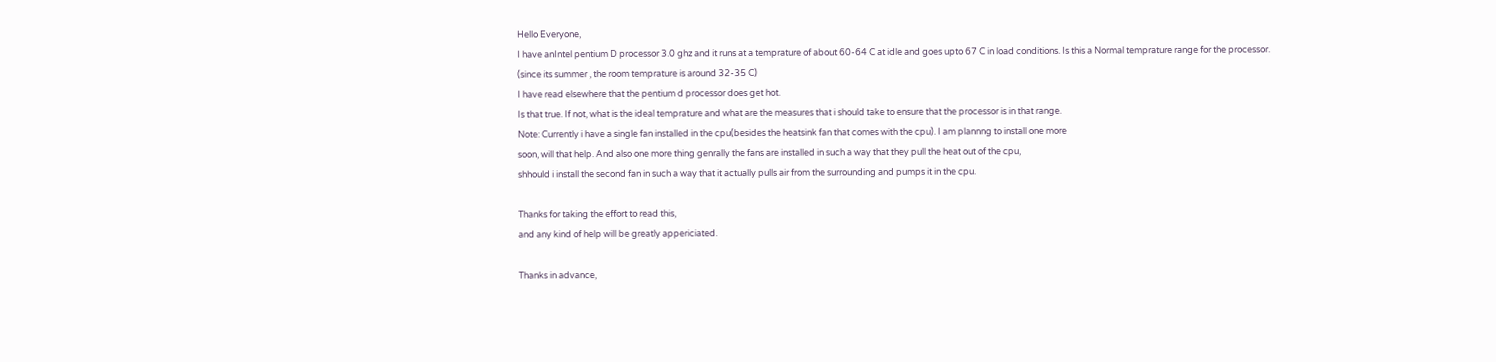Hello Everyone,
I have anIntel pentium D processor 3.0 ghz and it runs at a temprature of about 60-64 C at idle and goes upto 67 C in load conditions. Is this a Normal temprature range for the processor.
(since its summer , the room temprature is around 32-35 C)
I have read elsewhere that the pentium d processor does get hot.
Is that true. If not, what is the ideal temprature and what are the measures that i should take to ensure that the processor is in that range.
Note: Currently i have a single fan installed in the cpu(besides the heatsink fan that comes with the cpu). I am plannng to install one more
soon, will that help. And also one more thing genrally the fans are installed in such a way that they pull the heat out of the cpu,
shhould i install the second fan in such a way that it actually pulls air from the surrounding and pumps it in the cpu.

Thanks for taking the effort to read this,
and any kind of help will be greatly appericiated.

Thanks in advance,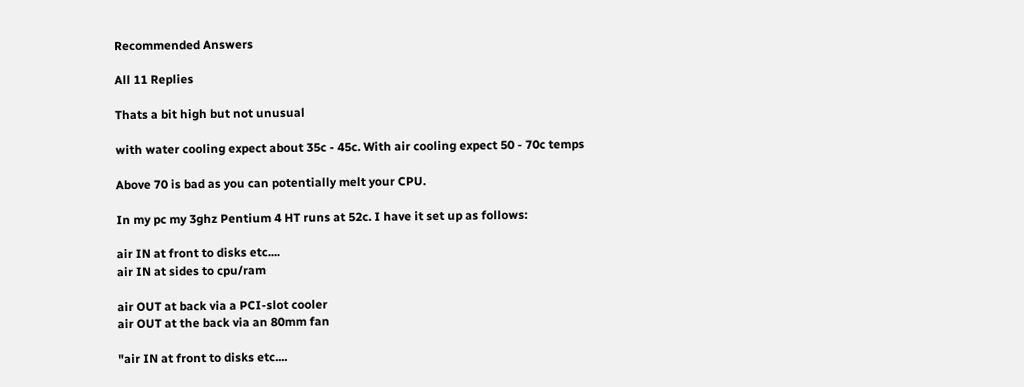Recommended Answers

All 11 Replies

Thats a bit high but not unusual

with water cooling expect about 35c - 45c. With air cooling expect 50 - 70c temps

Above 70 is bad as you can potentially melt your CPU.

In my pc my 3ghz Pentium 4 HT runs at 52c. I have it set up as follows:

air IN at front to disks etc....
air IN at sides to cpu/ram

air OUT at back via a PCI-slot cooler
air OUT at the back via an 80mm fan

"air IN at front to disks etc....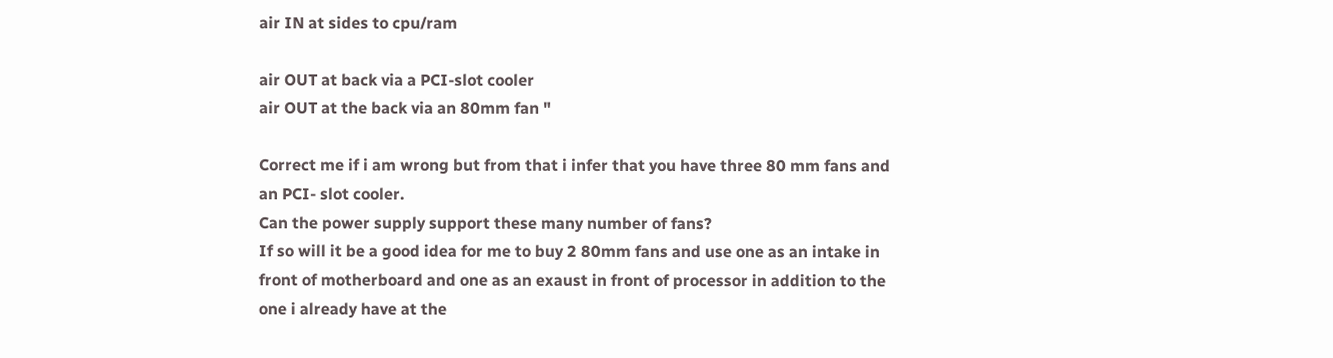air IN at sides to cpu/ram

air OUT at back via a PCI-slot cooler
air OUT at the back via an 80mm fan "

Correct me if i am wrong but from that i infer that you have three 80 mm fans and an PCI- slot cooler.
Can the power supply support these many number of fans?
If so will it be a good idea for me to buy 2 80mm fans and use one as an intake in front of motherboard and one as an exaust in front of processor in addition to the one i already have at the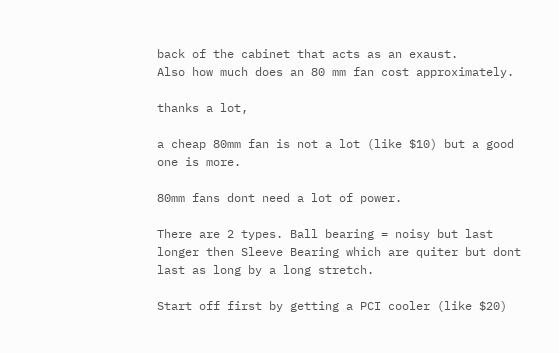back of the cabinet that acts as an exaust.
Also how much does an 80 mm fan cost approximately.

thanks a lot,

a cheap 80mm fan is not a lot (like $10) but a good one is more.

80mm fans dont need a lot of power.

There are 2 types. Ball bearing = noisy but last longer then Sleeve Bearing which are quiter but dont last as long by a long stretch.

Start off first by getting a PCI cooler (like $20)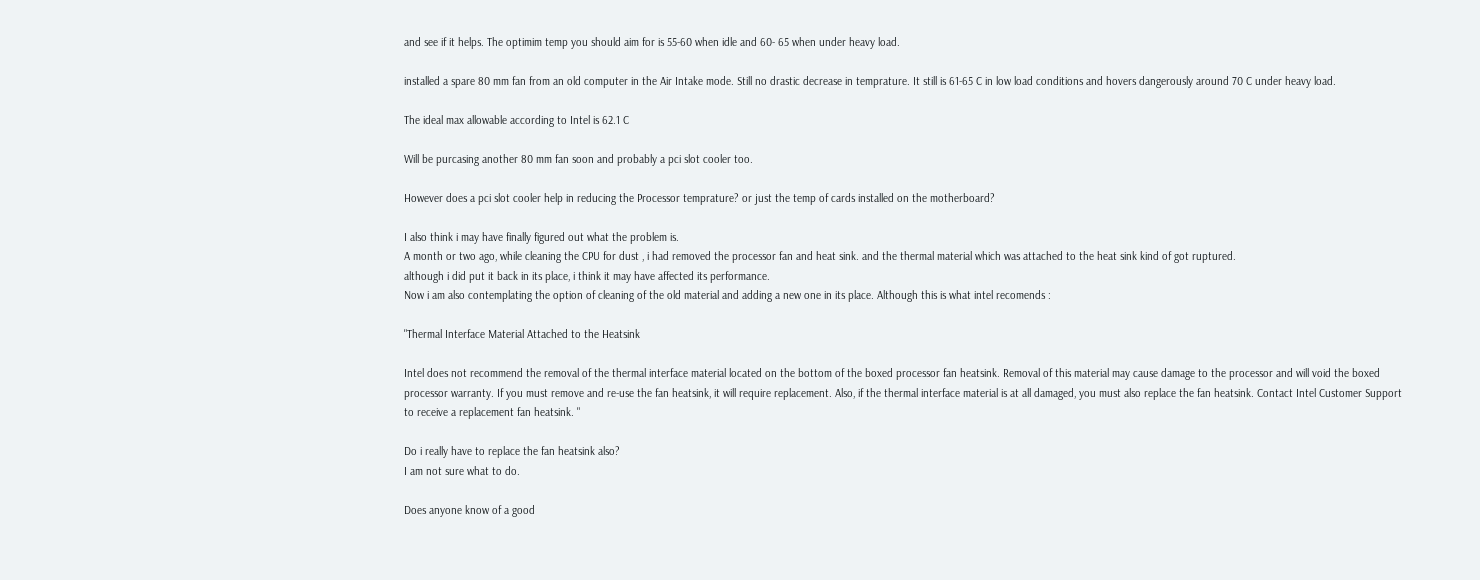and see if it helps. The optimim temp you should aim for is 55-60 when idle and 60- 65 when under heavy load.

installed a spare 80 mm fan from an old computer in the Air Intake mode. Still no drastic decrease in temprature. It still is 61-65 C in low load conditions and hovers dangerously around 70 C under heavy load.

The ideal max allowable according to Intel is 62.1 C

Will be purcasing another 80 mm fan soon and probably a pci slot cooler too.

However does a pci slot cooler help in reducing the Processor temprature? or just the temp of cards installed on the motherboard?

I also think i may have finally figured out what the problem is.
A month or two ago, while cleaning the CPU for dust , i had removed the processor fan and heat sink. and the thermal material which was attached to the heat sink kind of got ruptured.
although i did put it back in its place, i think it may have affected its performance.
Now i am also contemplating the option of cleaning of the old material and adding a new one in its place. Although this is what intel recomends :

"Thermal Interface Material Attached to the Heatsink

Intel does not recommend the removal of the thermal interface material located on the bottom of the boxed processor fan heatsink. Removal of this material may cause damage to the processor and will void the boxed processor warranty. If you must remove and re-use the fan heatsink, it will require replacement. Also, if the thermal interface material is at all damaged, you must also replace the fan heatsink. Contact Intel Customer Support to receive a replacement fan heatsink. "

Do i really have to replace the fan heatsink also?
I am not sure what to do.

Does anyone know of a good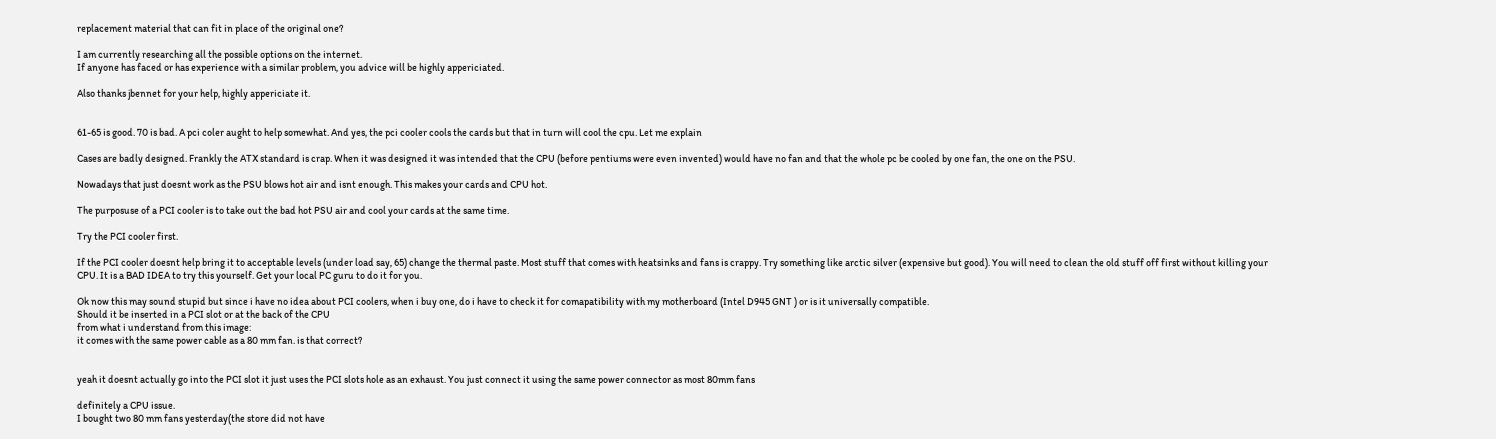replacement material that can fit in place of the original one?

I am currently researching all the possible options on the internet.
If anyone has faced or has experience with a similar problem, you advice will be highly appericiated.

Also thanks jbennet for your help, highly appericiate it.


61-65 is good. 70 is bad. A pci coler aught to help somewhat. And yes, the pci cooler cools the cards but that in turn will cool the cpu. Let me explain

Cases are badly designed. Frankly the ATX standard is crap. When it was designed it was intended that the CPU (before pentiums were even invented) would have no fan and that the whole pc be cooled by one fan, the one on the PSU.

Nowadays that just doesnt work as the PSU blows hot air and isnt enough. This makes your cards and CPU hot.

The purposuse of a PCI cooler is to take out the bad hot PSU air and cool your cards at the same time.

Try the PCI cooler first.

If the PCI cooler doesnt help bring it to acceptable levels (under load say, 65) change the thermal paste. Most stuff that comes with heatsinks and fans is crappy. Try something like arctic silver (expensive but good). You will need to clean the old stuff off first without killing your CPU. It is a BAD IDEA to try this yourself. Get your local PC guru to do it for you.

Ok now this may sound stupid but since i have no idea about PCI coolers, when i buy one, do i have to check it for comapatibility with my motherboard (Intel D945 GNT ) or is it universally compatible.
Should it be inserted in a PCI slot or at the back of the CPU
from what i understand from this image:
it comes with the same power cable as a 80 mm fan. is that correct?


yeah it doesnt actually go into the PCI slot it just uses the PCI slots hole as an exhaust. You just connect it using the same power connector as most 80mm fans

definitely a CPU issue.
I bought two 80 mm fans yesterday(the store did not have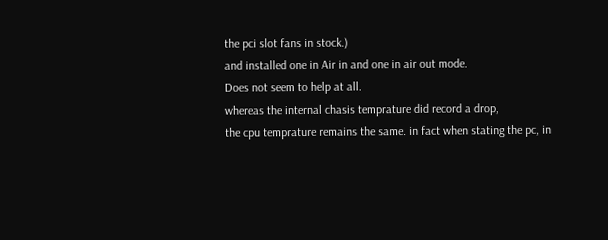the pci slot fans in stock.)
and installed one in Air in and one in air out mode.
Does not seem to help at all.
whereas the internal chasis temprature did record a drop,
the cpu temprature remains the same. in fact when stating the pc, in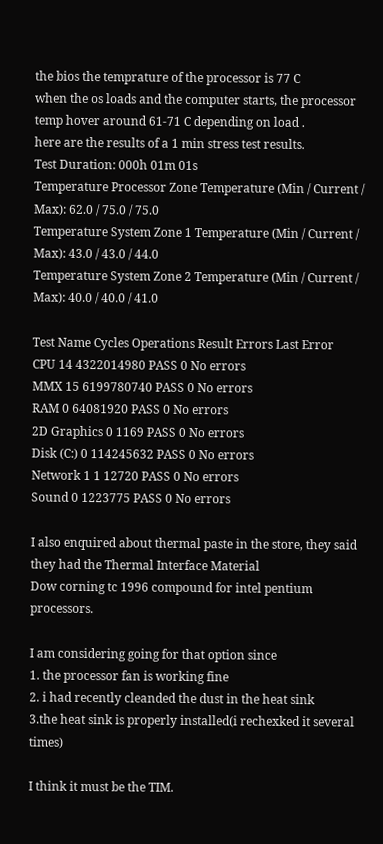the bios the temprature of the processor is 77 C
when the os loads and the computer starts, the processor temp hover around 61-71 C depending on load .
here are the results of a 1 min stress test results.
Test Duration: 000h 01m 01s
Temperature Processor Zone Temperature (Min / Current / Max): 62.0 / 75.0 / 75.0
Temperature System Zone 1 Temperature (Min / Current / Max): 43.0 / 43.0 / 44.0
Temperature System Zone 2 Temperature (Min / Current / Max): 40.0 / 40.0 / 41.0

Test Name Cycles Operations Result Errors Last Error
CPU 14 4322014980 PASS 0 No errors
MMX 15 6199780740 PASS 0 No errors
RAM 0 64081920 PASS 0 No errors
2D Graphics 0 1169 PASS 0 No errors
Disk (C:) 0 114245632 PASS 0 No errors
Network 1 1 12720 PASS 0 No errors
Sound 0 1223775 PASS 0 No errors

I also enquired about thermal paste in the store, they said they had the Thermal Interface Material
Dow corning tc 1996 compound for intel pentium processors.

I am considering going for that option since
1. the processor fan is working fine
2. i had recently cleanded the dust in the heat sink
3.the heat sink is properly installed(i rechexked it several times)

I think it must be the TIM.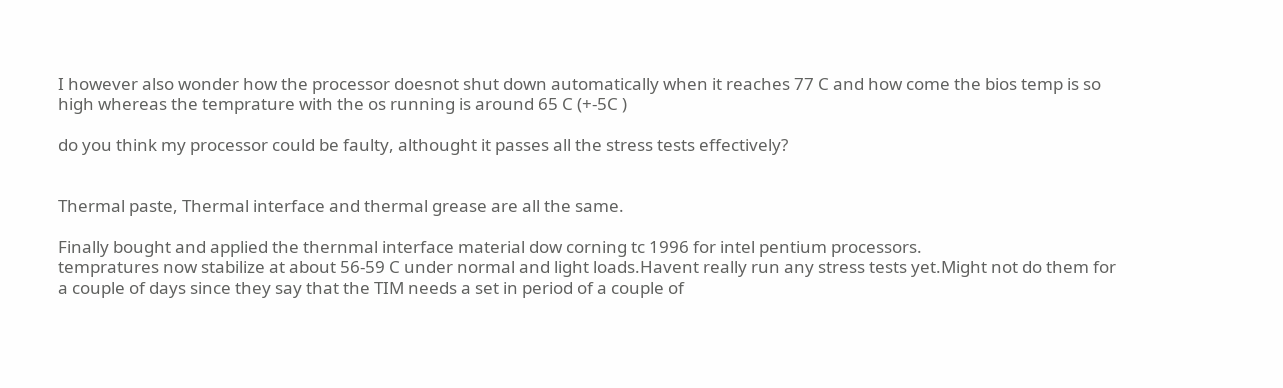I however also wonder how the processor doesnot shut down automatically when it reaches 77 C and how come the bios temp is so high whereas the temprature with the os running is around 65 C (+-5C )

do you think my processor could be faulty, althought it passes all the stress tests effectively?


Thermal paste, Thermal interface and thermal grease are all the same.

Finally bought and applied the thernmal interface material dow corning tc 1996 for intel pentium processors.
tempratures now stabilize at about 56-59 C under normal and light loads.Havent really run any stress tests yet.Might not do them for a couple of days since they say that the TIM needs a set in period of a couple of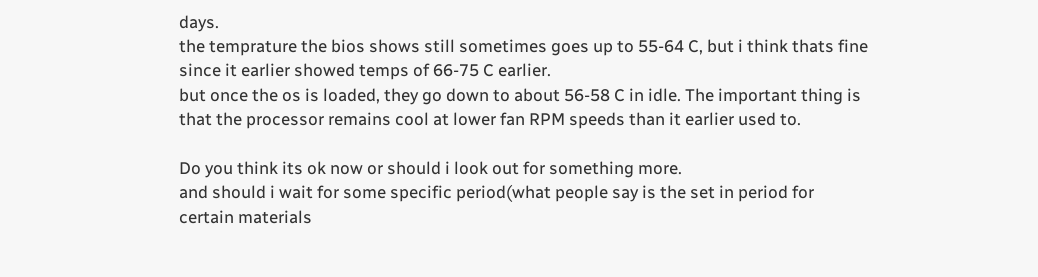days.
the temprature the bios shows still sometimes goes up to 55-64 C, but i think thats fine since it earlier showed temps of 66-75 C earlier.
but once the os is loaded, they go down to about 56-58 C in idle. The important thing is that the processor remains cool at lower fan RPM speeds than it earlier used to.

Do you think its ok now or should i look out for something more.
and should i wait for some specific period(what people say is the set in period for certain materials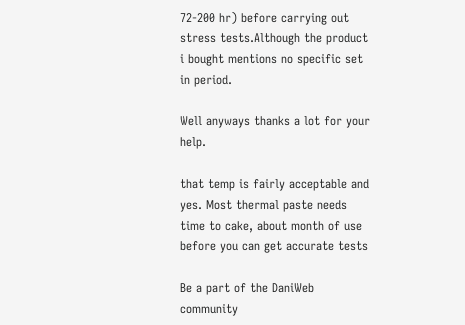72-200 hr) before carrying out stress tests.Although the product i bought mentions no specific set in period.

Well anyways thanks a lot for your help.

that temp is fairly acceptable and yes. Most thermal paste needs time to cake, about month of use before you can get accurate tests

Be a part of the DaniWeb community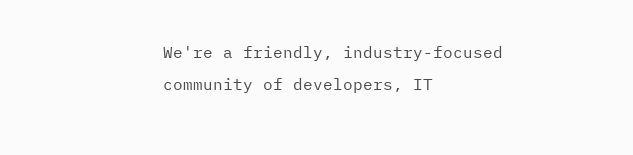We're a friendly, industry-focused community of developers, IT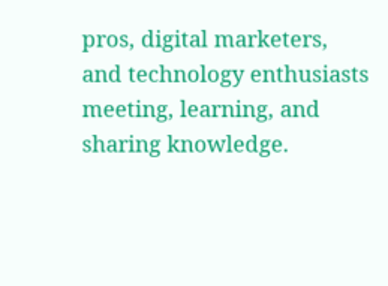pros, digital marketers, and technology enthusiasts meeting, learning, and sharing knowledge.